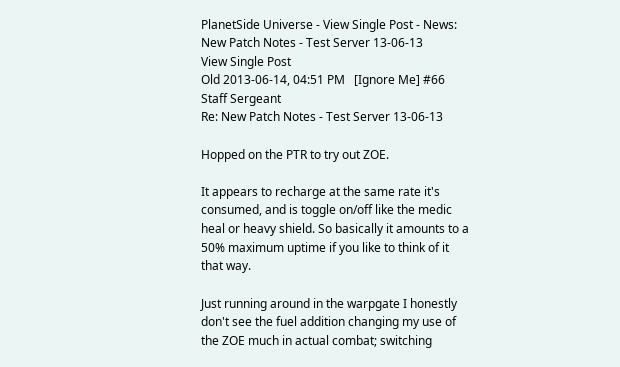PlanetSide Universe - View Single Post - News: New Patch Notes - Test Server 13-06-13
View Single Post
Old 2013-06-14, 04:51 PM   [Ignore Me] #66
Staff Sergeant
Re: New Patch Notes - Test Server 13-06-13

Hopped on the PTR to try out ZOE.

It appears to recharge at the same rate it's consumed, and is toggle on/off like the medic heal or heavy shield. So basically it amounts to a 50% maximum uptime if you like to think of it that way.

Just running around in the warpgate I honestly don't see the fuel addition changing my use of the ZOE much in actual combat; switching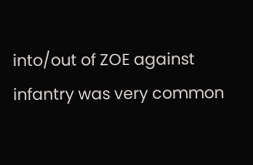into/out of ZOE against infantry was very common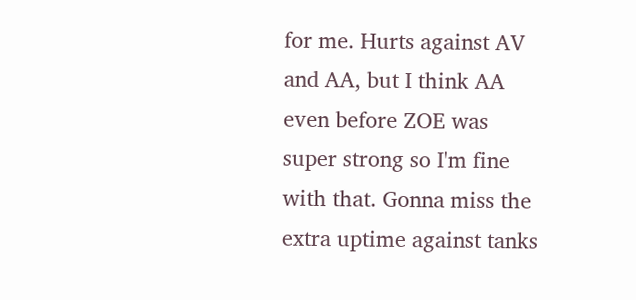for me. Hurts against AV and AA, but I think AA even before ZOE was super strong so I'm fine with that. Gonna miss the extra uptime against tanks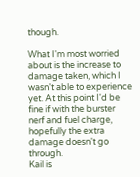though.

What I'm most worried about is the increase to damage taken, which I wasn't able to experience yet. At this point I'd be fine if with the burster nerf and fuel charge, hopefully the extra damage doesn't go through.
Kail is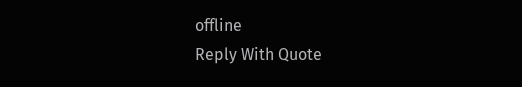offline
Reply With Quote